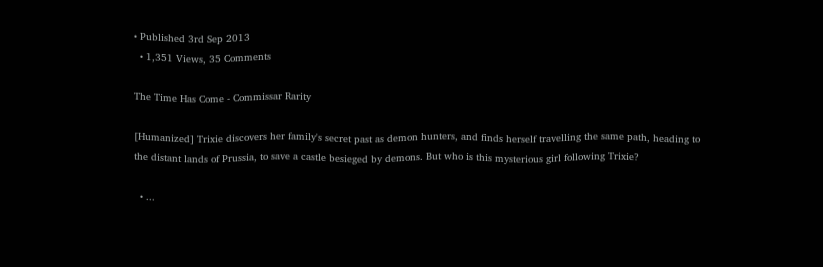• Published 3rd Sep 2013
  • 1,351 Views, 35 Comments

The Time Has Come - Commissar Rarity

[Humanized] Trixie discovers her family's secret past as demon hunters, and finds herself travelling the same path, heading to the distant lands of Prussia, to save a castle besieged by demons. But who is this mysterious girl following Trixie?

  • ...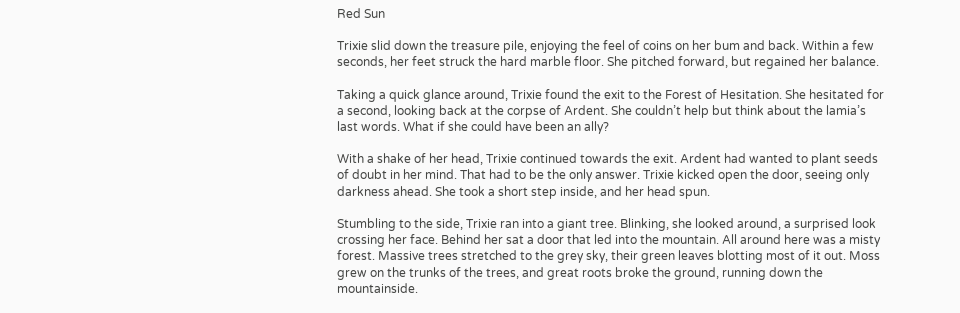Red Sun

Trixie slid down the treasure pile, enjoying the feel of coins on her bum and back. Within a few seconds, her feet struck the hard marble floor. She pitched forward, but regained her balance.

Taking a quick glance around, Trixie found the exit to the Forest of Hesitation. She hesitated for a second, looking back at the corpse of Ardent. She couldn’t help but think about the lamia’s last words. What if she could have been an ally?

With a shake of her head, Trixie continued towards the exit. Ardent had wanted to plant seeds of doubt in her mind. That had to be the only answer. Trixie kicked open the door, seeing only darkness ahead. She took a short step inside, and her head spun.

Stumbling to the side, Trixie ran into a giant tree. Blinking, she looked around, a surprised look crossing her face. Behind her sat a door that led into the mountain. All around here was a misty forest. Massive trees stretched to the grey sky, their green leaves blotting most of it out. Moss grew on the trunks of the trees, and great roots broke the ground, running down the mountainside.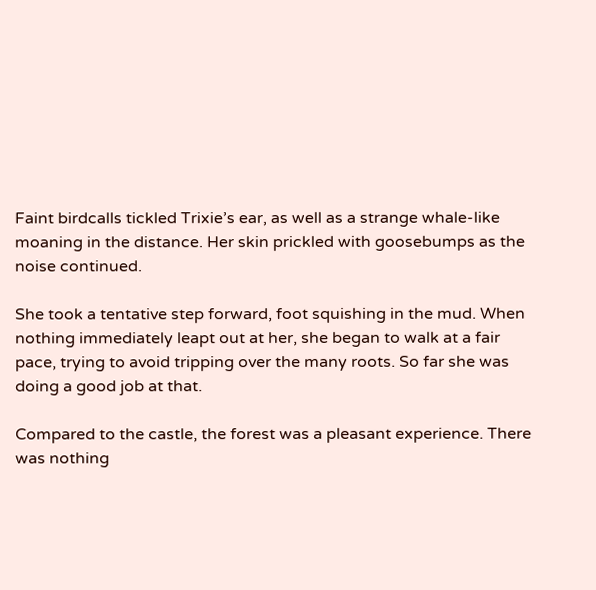Faint birdcalls tickled Trixie’s ear, as well as a strange whale-like moaning in the distance. Her skin prickled with goosebumps as the noise continued.

She took a tentative step forward, foot squishing in the mud. When nothing immediately leapt out at her, she began to walk at a fair pace, trying to avoid tripping over the many roots. So far she was doing a good job at that.

Compared to the castle, the forest was a pleasant experience. There was nothing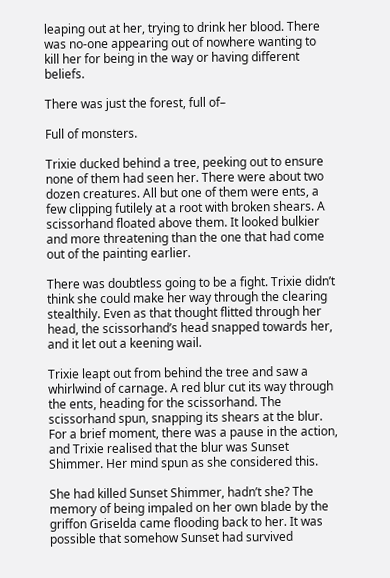leaping out at her, trying to drink her blood. There was no-one appearing out of nowhere wanting to kill her for being in the way or having different beliefs.

There was just the forest, full of–

Full of monsters.

Trixie ducked behind a tree, peeking out to ensure none of them had seen her. There were about two dozen creatures. All but one of them were ents, a few clipping futilely at a root with broken shears. A scissorhand floated above them. It looked bulkier and more threatening than the one that had come out of the painting earlier.

There was doubtless going to be a fight. Trixie didn’t think she could make her way through the clearing stealthily. Even as that thought flitted through her head, the scissorhand’s head snapped towards her, and it let out a keening wail.

Trixie leapt out from behind the tree and saw a whirlwind of carnage. A red blur cut its way through the ents, heading for the scissorhand. The scissorhand spun, snapping its shears at the blur. For a brief moment, there was a pause in the action, and Trixie realised that the blur was Sunset Shimmer. Her mind spun as she considered this.

She had killed Sunset Shimmer, hadn’t she? The memory of being impaled on her own blade by the griffon Griselda came flooding back to her. It was possible that somehow Sunset had survived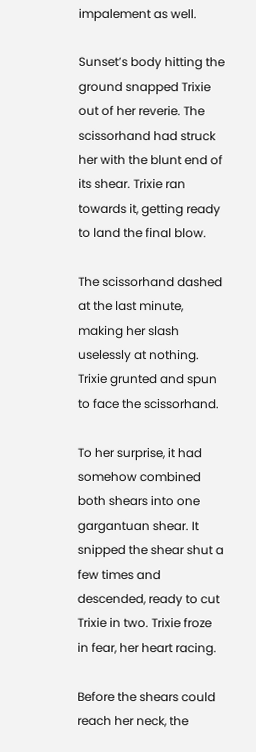impalement as well.

Sunset’s body hitting the ground snapped Trixie out of her reverie. The scissorhand had struck her with the blunt end of its shear. Trixie ran towards it, getting ready to land the final blow.

The scissorhand dashed at the last minute, making her slash uselessly at nothing. Trixie grunted and spun to face the scissorhand.

To her surprise, it had somehow combined both shears into one gargantuan shear. It snipped the shear shut a few times and descended, ready to cut Trixie in two. Trixie froze in fear, her heart racing.

Before the shears could reach her neck, the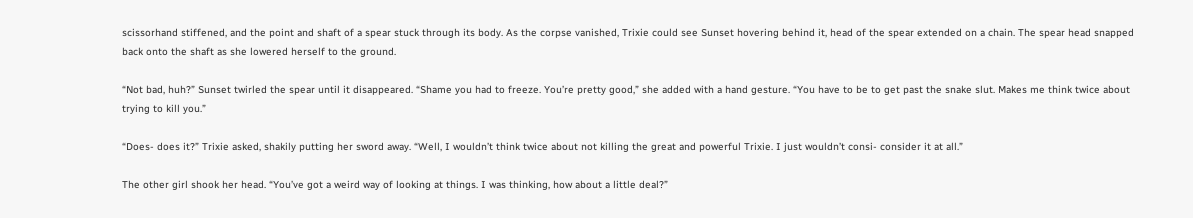scissorhand stiffened, and the point and shaft of a spear stuck through its body. As the corpse vanished, Trixie could see Sunset hovering behind it, head of the spear extended on a chain. The spear head snapped back onto the shaft as she lowered herself to the ground.

“Not bad, huh?” Sunset twirled the spear until it disappeared. “Shame you had to freeze. You’re pretty good,” she added with a hand gesture. “You have to be to get past the snake slut. Makes me think twice about trying to kill you.”

“Does- does it?” Trixie asked, shakily putting her sword away. “Well, I wouldn’t think twice about not killing the great and powerful Trixie. I just wouldn’t consi- consider it at all.”

The other girl shook her head. “You’ve got a weird way of looking at things. I was thinking, how about a little deal?”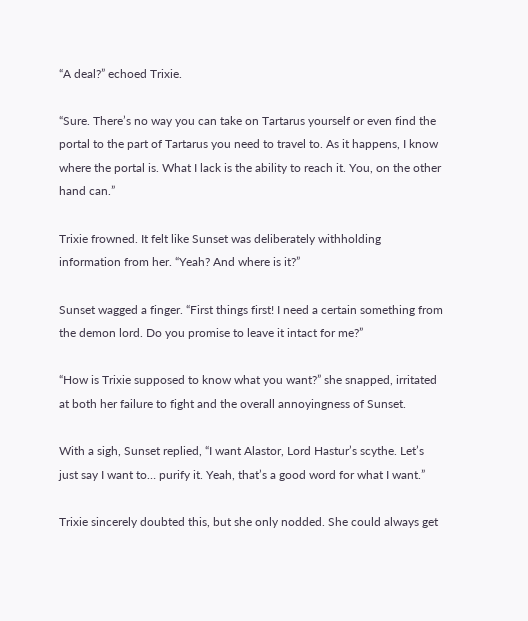“A deal?” echoed Trixie.

“Sure. There’s no way you can take on Tartarus yourself or even find the portal to the part of Tartarus you need to travel to. As it happens, I know where the portal is. What I lack is the ability to reach it. You, on the other hand can.”

Trixie frowned. It felt like Sunset was deliberately withholding information from her. “Yeah? And where is it?”

Sunset wagged a finger. “First things first! I need a certain something from the demon lord. Do you promise to leave it intact for me?”

“How is Trixie supposed to know what you want?” she snapped, irritated at both her failure to fight and the overall annoyingness of Sunset.

With a sigh, Sunset replied, “I want Alastor, Lord Hastur’s scythe. Let’s just say I want to… purify it. Yeah, that’s a good word for what I want.”

Trixie sincerely doubted this, but she only nodded. She could always get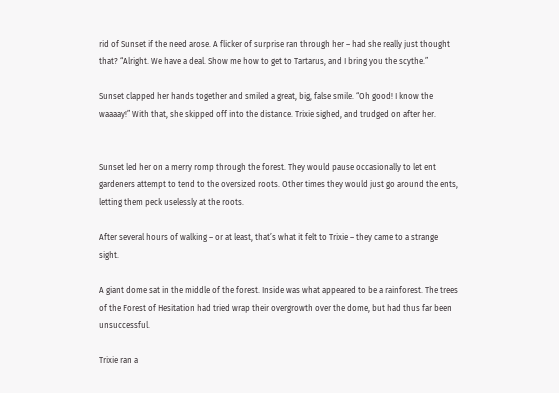rid of Sunset if the need arose. A flicker of surprise ran through her – had she really just thought that? “Alright. We have a deal. Show me how to get to Tartarus, and I bring you the scythe.”

Sunset clapped her hands together and smiled a great, big, false smile. “Oh good! I know the waaaay!” With that, she skipped off into the distance. Trixie sighed, and trudged on after her.


Sunset led her on a merry romp through the forest. They would pause occasionally to let ent gardeners attempt to tend to the oversized roots. Other times they would just go around the ents, letting them peck uselessly at the roots.

After several hours of walking – or at least, that’s what it felt to Trixie – they came to a strange sight.

A giant dome sat in the middle of the forest. Inside was what appeared to be a rainforest. The trees of the Forest of Hesitation had tried wrap their overgrowth over the dome, but had thus far been unsuccessful.

Trixie ran a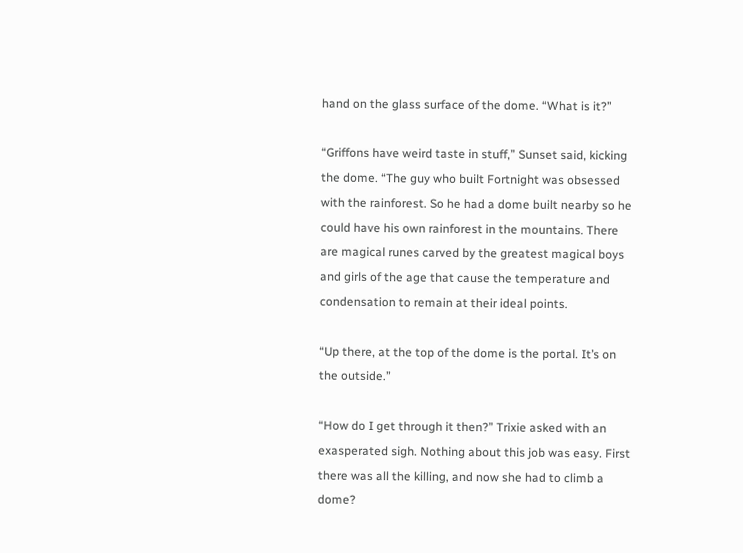hand on the glass surface of the dome. “What is it?”

“Griffons have weird taste in stuff,” Sunset said, kicking the dome. “The guy who built Fortnight was obsessed with the rainforest. So he had a dome built nearby so he could have his own rainforest in the mountains. There are magical runes carved by the greatest magical boys and girls of the age that cause the temperature and condensation to remain at their ideal points.

“Up there, at the top of the dome is the portal. It’s on the outside.”

“How do I get through it then?” Trixie asked with an exasperated sigh. Nothing about this job was easy. First there was all the killing, and now she had to climb a dome?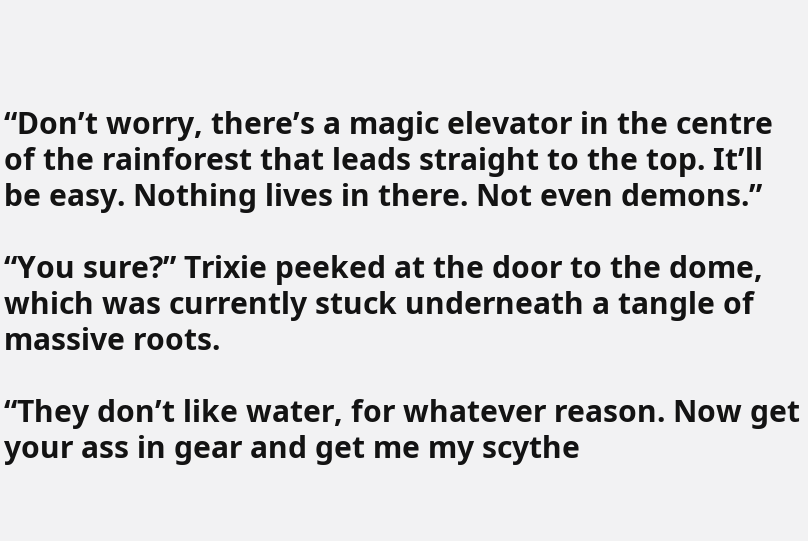“Don’t worry, there’s a magic elevator in the centre of the rainforest that leads straight to the top. It’ll be easy. Nothing lives in there. Not even demons.”

“You sure?” Trixie peeked at the door to the dome, which was currently stuck underneath a tangle of massive roots.

“They don’t like water, for whatever reason. Now get your ass in gear and get me my scythe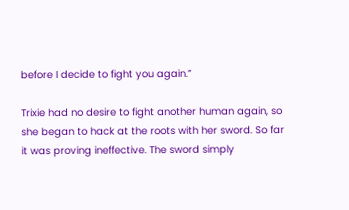before I decide to fight you again.”

Trixie had no desire to fight another human again, so she began to hack at the roots with her sword. So far it was proving ineffective. The sword simply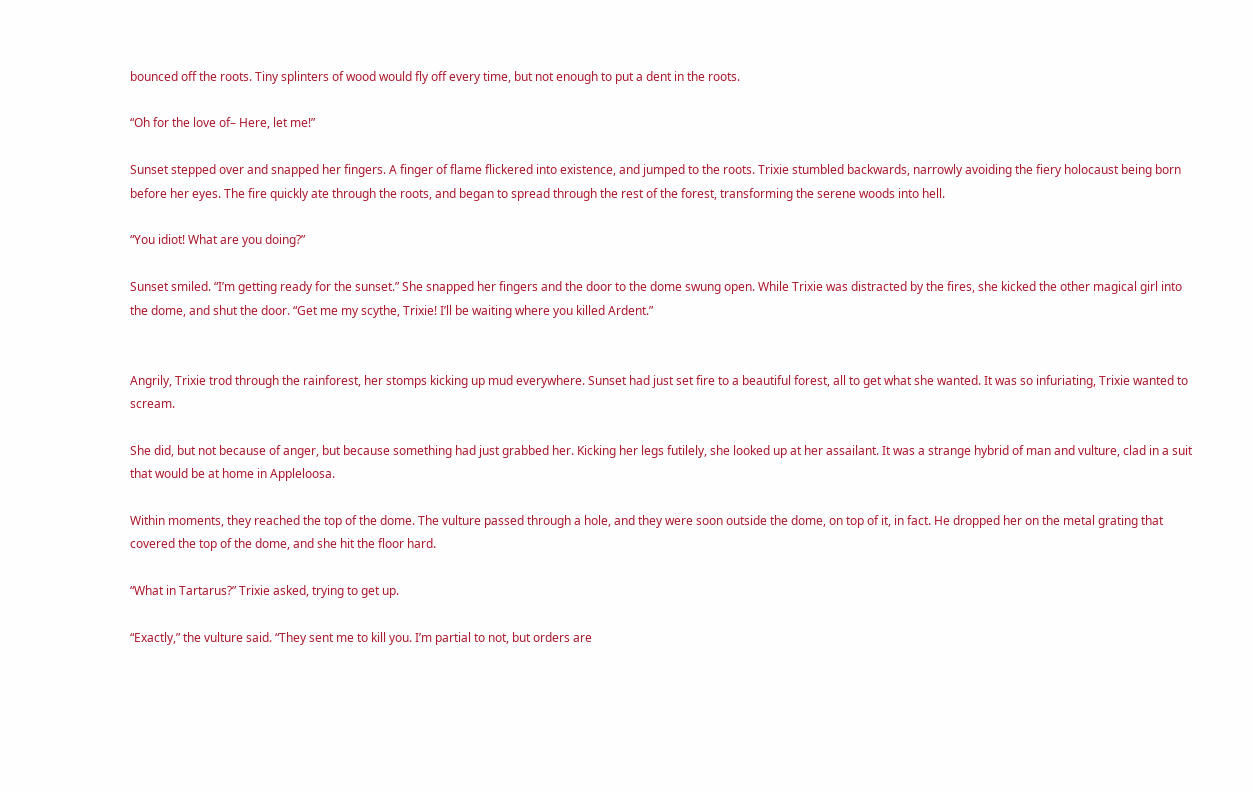bounced off the roots. Tiny splinters of wood would fly off every time, but not enough to put a dent in the roots.

“Oh for the love of– Here, let me!”

Sunset stepped over and snapped her fingers. A finger of flame flickered into existence, and jumped to the roots. Trixie stumbled backwards, narrowly avoiding the fiery holocaust being born before her eyes. The fire quickly ate through the roots, and began to spread through the rest of the forest, transforming the serene woods into hell.

“You idiot! What are you doing?”

Sunset smiled. “I’m getting ready for the sunset.” She snapped her fingers and the door to the dome swung open. While Trixie was distracted by the fires, she kicked the other magical girl into the dome, and shut the door. “Get me my scythe, Trixie! I’ll be waiting where you killed Ardent.”


Angrily, Trixie trod through the rainforest, her stomps kicking up mud everywhere. Sunset had just set fire to a beautiful forest, all to get what she wanted. It was so infuriating, Trixie wanted to scream.

She did, but not because of anger, but because something had just grabbed her. Kicking her legs futilely, she looked up at her assailant. It was a strange hybrid of man and vulture, clad in a suit that would be at home in Appleloosa.

Within moments, they reached the top of the dome. The vulture passed through a hole, and they were soon outside the dome, on top of it, in fact. He dropped her on the metal grating that covered the top of the dome, and she hit the floor hard.

“What in Tartarus?” Trixie asked, trying to get up.

“Exactly,” the vulture said. “They sent me to kill you. I’m partial to not, but orders are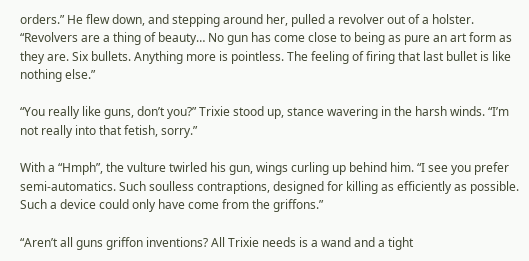orders.” He flew down, and stepping around her, pulled a revolver out of a holster. “Revolvers are a thing of beauty… No gun has come close to being as pure an art form as they are. Six bullets. Anything more is pointless. The feeling of firing that last bullet is like nothing else.”

“You really like guns, don’t you?” Trixie stood up, stance wavering in the harsh winds. “I’m not really into that fetish, sorry.”

With a “Hmph”, the vulture twirled his gun, wings curling up behind him. “I see you prefer semi-automatics. Such soulless contraptions, designed for killing as efficiently as possible. Such a device could only have come from the griffons.”

“Aren’t all guns griffon inventions? All Trixie needs is a wand and a tight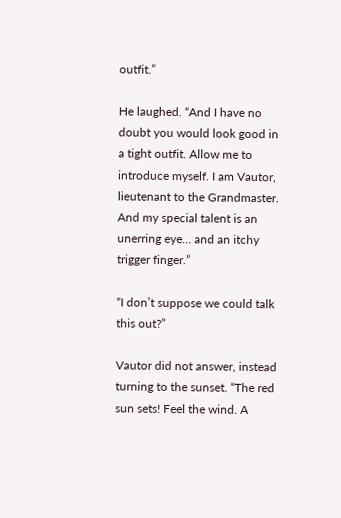outfit.”

He laughed. “And I have no doubt you would look good in a tight outfit. Allow me to introduce myself. I am Vautor, lieutenant to the Grandmaster. And my special talent is an unerring eye… and an itchy trigger finger.”

“I don’t suppose we could talk this out?”

Vautor did not answer, instead turning to the sunset. “The red sun sets! Feel the wind. A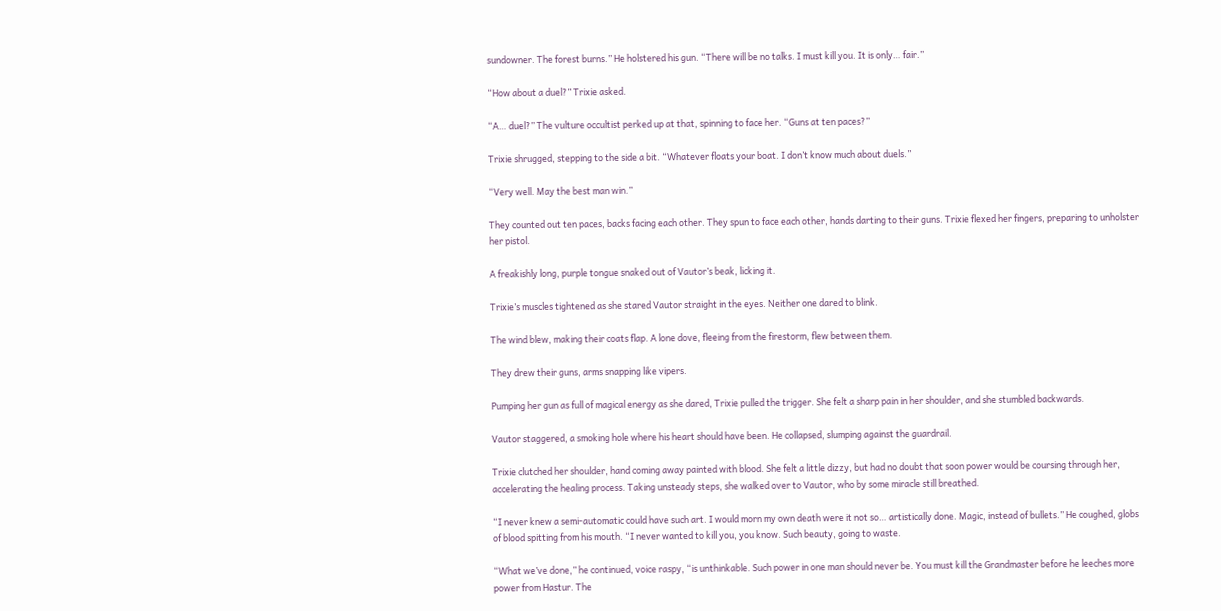sundowner. The forest burns.” He holstered his gun. “There will be no talks. I must kill you. It is only… fair.”

“How about a duel?” Trixie asked.

“A… duel?” The vulture occultist perked up at that, spinning to face her. “Guns at ten paces?”

Trixie shrugged, stepping to the side a bit. “Whatever floats your boat. I don’t know much about duels.”

“Very well. May the best man win.”

They counted out ten paces, backs facing each other. They spun to face each other, hands darting to their guns. Trixie flexed her fingers, preparing to unholster her pistol.

A freakishly long, purple tongue snaked out of Vautor’s beak, licking it.

Trixie’s muscles tightened as she stared Vautor straight in the eyes. Neither one dared to blink.

The wind blew, making their coats flap. A lone dove, fleeing from the firestorm, flew between them.

They drew their guns, arms snapping like vipers.

Pumping her gun as full of magical energy as she dared, Trixie pulled the trigger. She felt a sharp pain in her shoulder, and she stumbled backwards.

Vautor staggered, a smoking hole where his heart should have been. He collapsed, slumping against the guardrail.

Trixie clutched her shoulder, hand coming away painted with blood. She felt a little dizzy, but had no doubt that soon power would be coursing through her, accelerating the healing process. Taking unsteady steps, she walked over to Vautor, who by some miracle still breathed.

“I never knew a semi-automatic could have such art. I would morn my own death were it not so… artistically done. Magic, instead of bullets.” He coughed, globs of blood spitting from his mouth. “I never wanted to kill you, you know. Such beauty, going to waste.

“What we’ve done,” he continued, voice raspy, “is unthinkable. Such power in one man should never be. You must kill the Grandmaster before he leeches more power from Hastur. The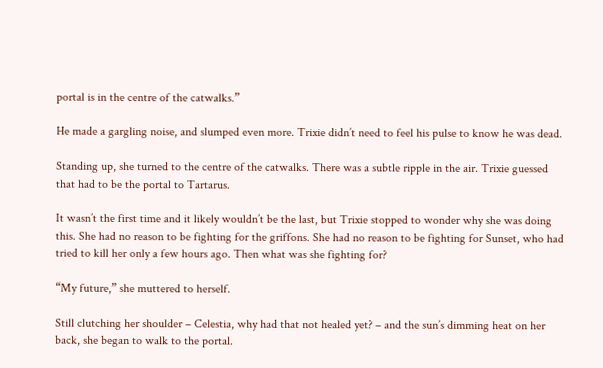portal is in the centre of the catwalks.”

He made a gargling noise, and slumped even more. Trixie didn’t need to feel his pulse to know he was dead.

Standing up, she turned to the centre of the catwalks. There was a subtle ripple in the air. Trixie guessed that had to be the portal to Tartarus.

It wasn’t the first time and it likely wouldn’t be the last, but Trixie stopped to wonder why she was doing this. She had no reason to be fighting for the griffons. She had no reason to be fighting for Sunset, who had tried to kill her only a few hours ago. Then what was she fighting for?

“My future,” she muttered to herself.

Still clutching her shoulder – Celestia, why had that not healed yet? – and the sun’s dimming heat on her back, she began to walk to the portal.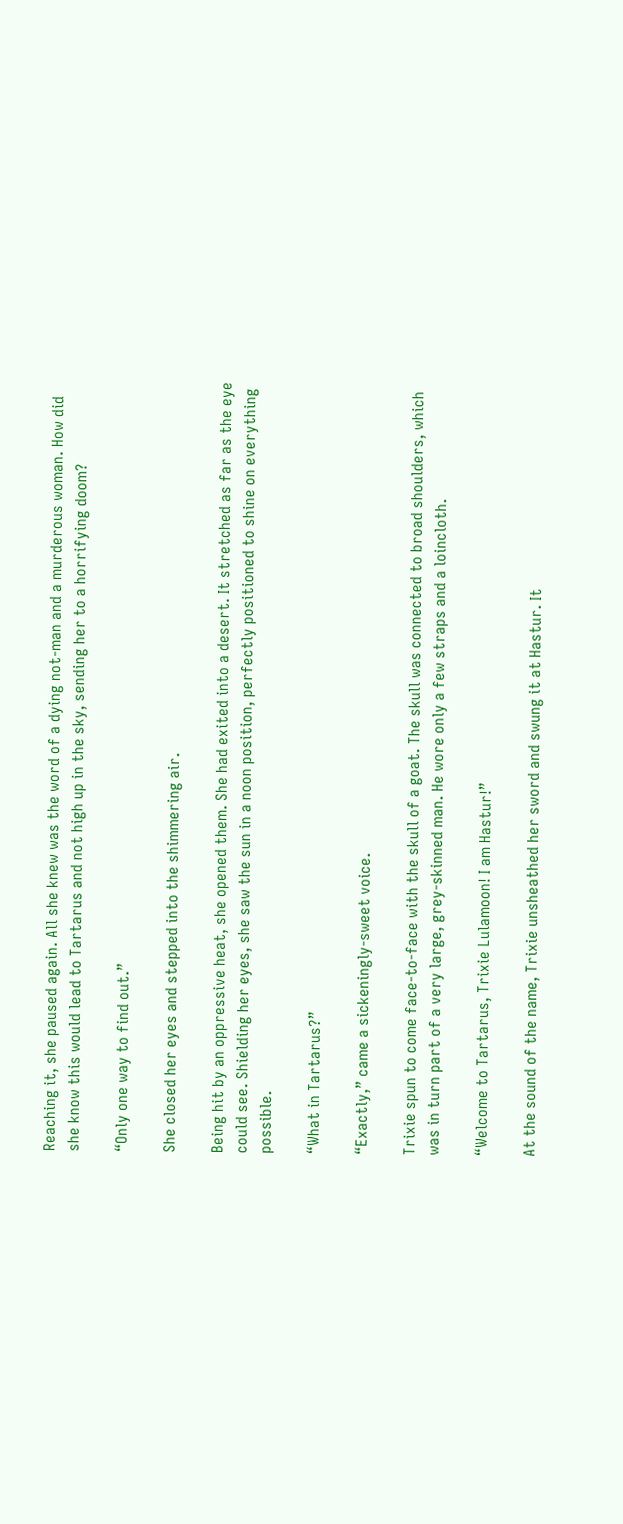Reaching it, she paused again. All she knew was the word of a dying not-man and a murderous woman. How did she know this would lead to Tartarus and not high up in the sky, sending her to a horrifying doom?

“Only one way to find out.”

She closed her eyes and stepped into the shimmering air.

Being hit by an oppressive heat, she opened them. She had exited into a desert. It stretched as far as the eye could see. Shielding her eyes, she saw the sun in a noon position, perfectly positioned to shine on everything possible.

“What in Tartarus?”

“Exactly,” came a sickeningly-sweet voice.

Trixie spun to come face-to-face with the skull of a goat. The skull was connected to broad shoulders, which was in turn part of a very large, grey-skinned man. He wore only a few straps and a loincloth.

“Welcome to Tartarus, Trixie Lulamoon! I am Hastur!”

At the sound of the name, Trixie unsheathed her sword and swung it at Hastur. It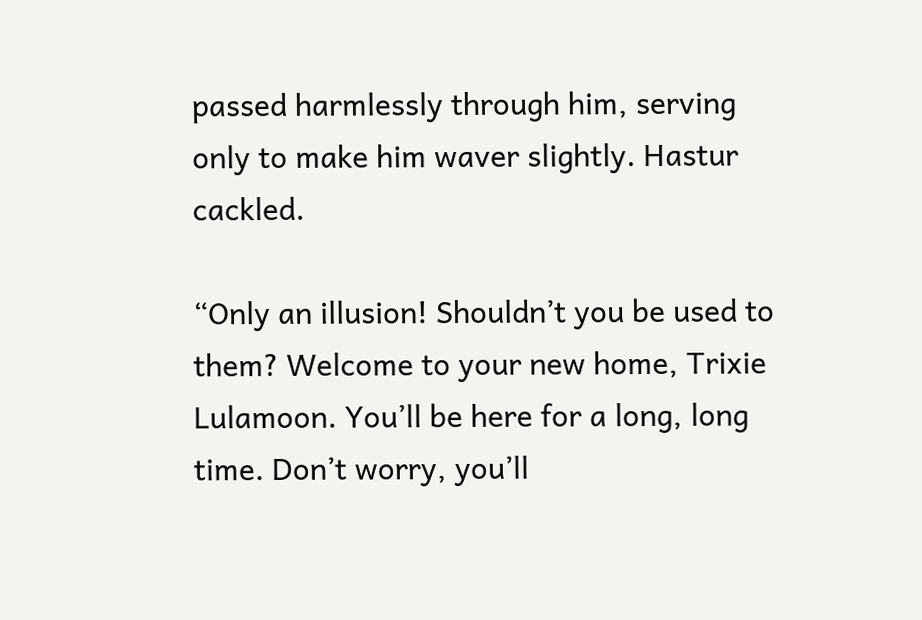passed harmlessly through him, serving only to make him waver slightly. Hastur cackled.

“Only an illusion! Shouldn’t you be used to them? Welcome to your new home, Trixie Lulamoon. You’ll be here for a long, long time. Don’t worry, you’ll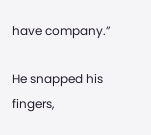have company.”

He snapped his fingers,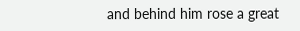and behind him rose a great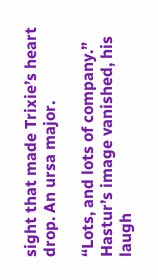sight that made Trixie’s heart drop. An ursa major.

“Lots, and lots of company.” Hastur’s image vanished, his laugh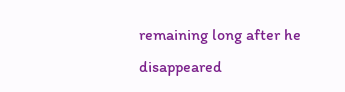remaining long after he disappeared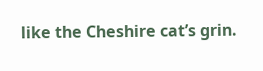like the Cheshire cat’s grin.